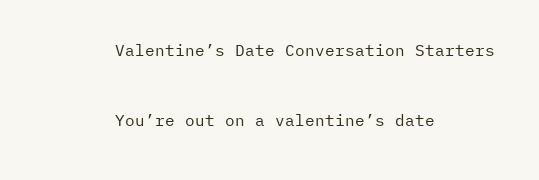Valentine’s Date Conversation Starters



You’re out on a valentine’s date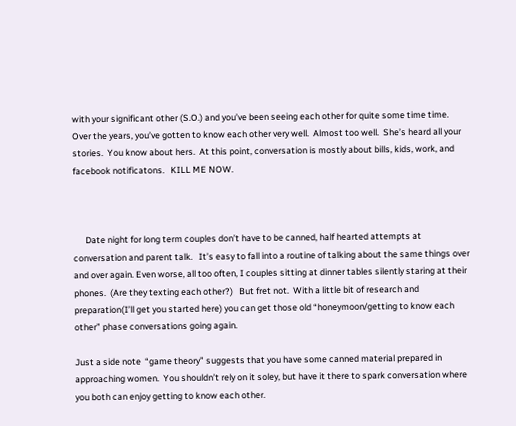with your significant other (S.O.) and you’ve been seeing each other for quite some time time.  Over the years, you’ve gotten to know each other very well.  Almost too well.  She’s heard all your stories.  You know about hers.  At this point, conversation is mostly about bills, kids, work, and facebook notificatons.   KILL ME NOW.



      Date night for long term couples don’t have to be canned, half hearted attempts at conversation and parent talk.   It’s easy to fall into a routine of talking about the same things over and over again. Even worse, all too often, I couples sitting at dinner tables silently staring at their phones.  (Are they texting each other?)   But fret not.  With a little bit of research and preparation(I’ll get you started here) you can get those old “honeymoon/getting to know each other” phase conversations going again.

Just a side note  “game theory” suggests that you have some canned material prepared in approaching women.  You shouldn’t rely on it soley, but have it there to spark conversation where you both can enjoy getting to know each other.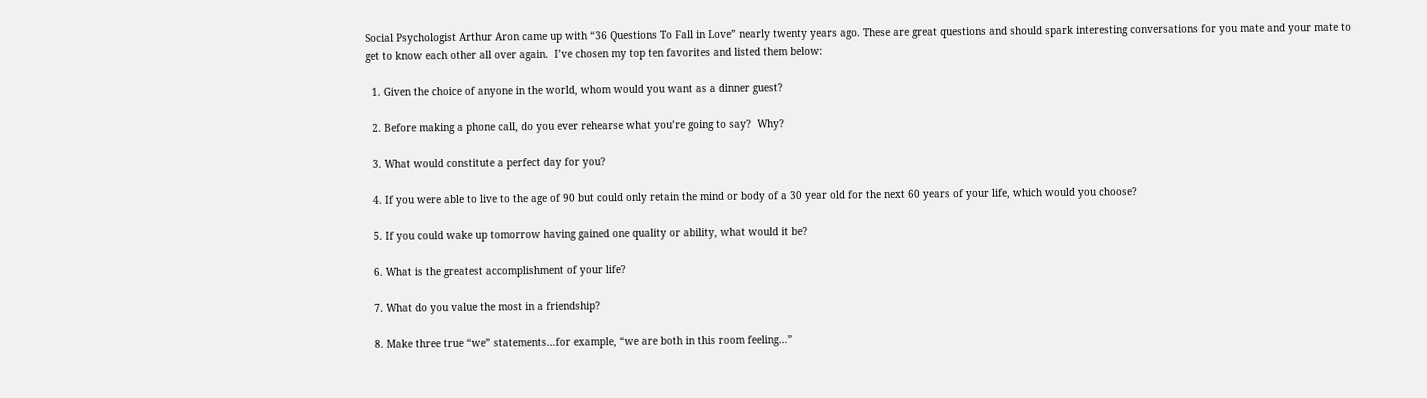Social Psychologist Arthur Aron came up with “36 Questions To Fall in Love” nearly twenty years ago. These are great questions and should spark interesting conversations for you mate and your mate to get to know each other all over again.  I’ve chosen my top ten favorites and listed them below:

  1. Given the choice of anyone in the world, whom would you want as a dinner guest?

  2. Before making a phone call, do you ever rehearse what you’re going to say?  Why?

  3. What would constitute a perfect day for you?

  4. If you were able to live to the age of 90 but could only retain the mind or body of a 30 year old for the next 60 years of your life, which would you choose?

  5. If you could wake up tomorrow having gained one quality or ability, what would it be?

  6. What is the greatest accomplishment of your life?

  7. What do you value the most in a friendship?

  8. Make three true “we” statements…for example, “we are both in this room feeling…”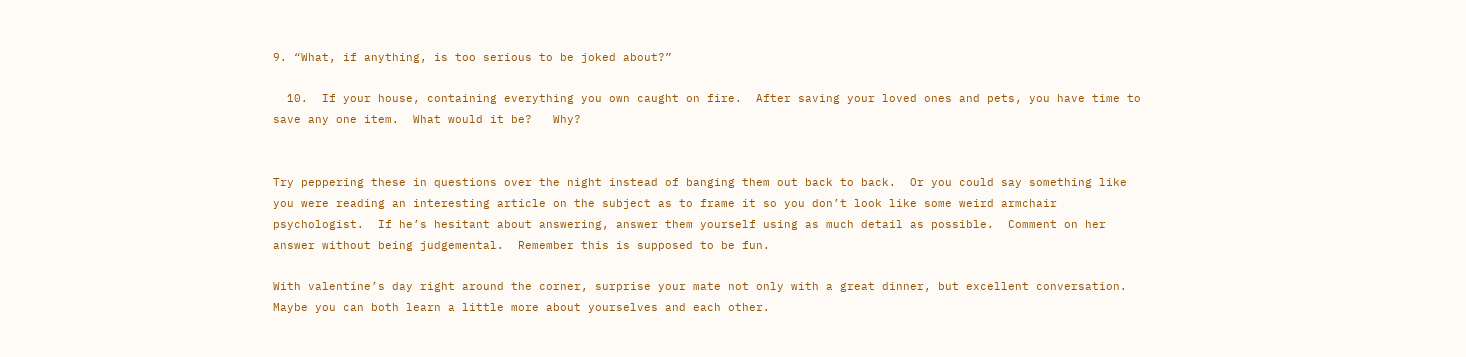9. “What, if anything, is too serious to be joked about?”

  10.  If your house, containing everything you own caught on fire.  After saving your loved ones and pets, you have time to save any one item.  What would it be?   Why?


Try peppering these in questions over the night instead of banging them out back to back.  Or you could say something like you were reading an interesting article on the subject as to frame it so you don’t look like some weird armchair psychologist.  If he’s hesitant about answering, answer them yourself using as much detail as possible.  Comment on her answer without being judgemental.  Remember this is supposed to be fun.

With valentine’s day right around the corner, surprise your mate not only with a great dinner, but excellent conversation.   Maybe you can both learn a little more about yourselves and each other.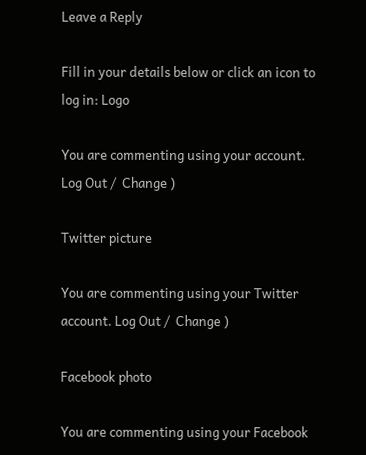Leave a Reply

Fill in your details below or click an icon to log in: Logo

You are commenting using your account. Log Out /  Change )

Twitter picture

You are commenting using your Twitter account. Log Out /  Change )

Facebook photo

You are commenting using your Facebook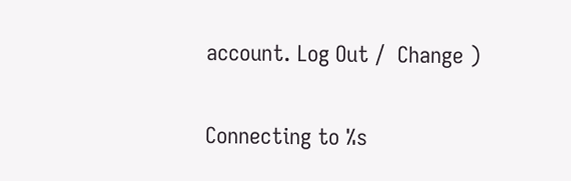account. Log Out /  Change )

Connecting to %s